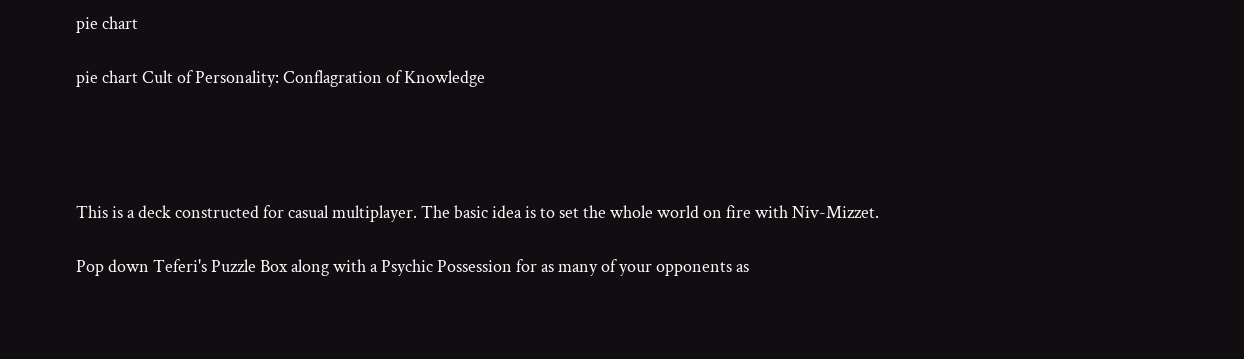pie chart

pie chart Cult of Personality: Conflagration of Knowledge




This is a deck constructed for casual multiplayer. The basic idea is to set the whole world on fire with Niv-Mizzet.

Pop down Teferi's Puzzle Box along with a Psychic Possession for as many of your opponents as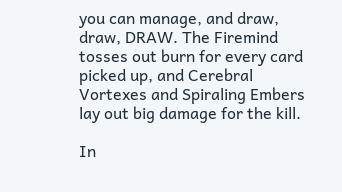you can manage, and draw, draw, DRAW. The Firemind tosses out burn for every card picked up, and Cerebral Vortexes and Spiraling Embers lay out big damage for the kill.

In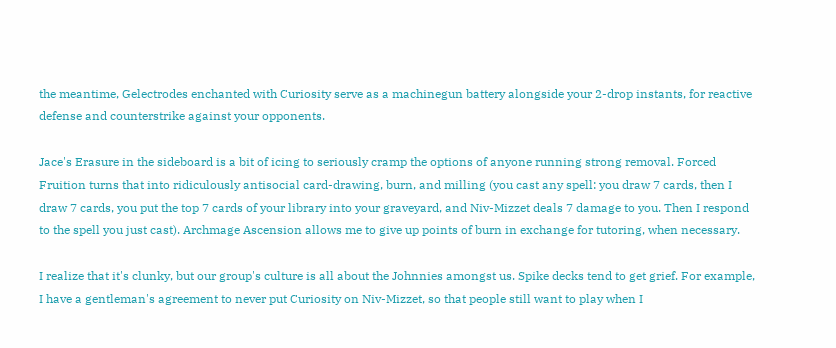the meantime, Gelectrodes enchanted with Curiosity serve as a machinegun battery alongside your 2-drop instants, for reactive defense and counterstrike against your opponents.

Jace's Erasure in the sideboard is a bit of icing to seriously cramp the options of anyone running strong removal. Forced Fruition turns that into ridiculously antisocial card-drawing, burn, and milling (you cast any spell: you draw 7 cards, then I draw 7 cards, you put the top 7 cards of your library into your graveyard, and Niv-Mizzet deals 7 damage to you. Then I respond to the spell you just cast). Archmage Ascension allows me to give up points of burn in exchange for tutoring, when necessary.

I realize that it's clunky, but our group's culture is all about the Johnnies amongst us. Spike decks tend to get grief. For example, I have a gentleman's agreement to never put Curiosity on Niv-Mizzet, so that people still want to play when I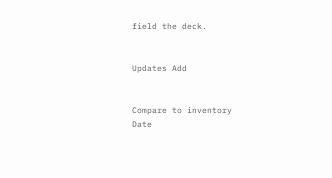field the deck.


Updates Add


Compare to inventory
Date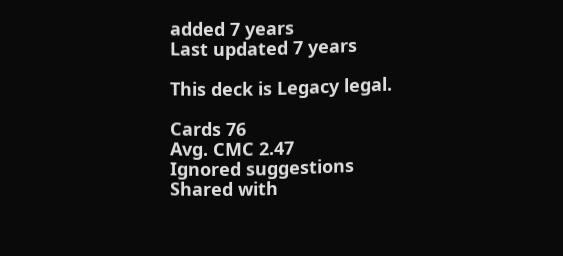added 7 years
Last updated 7 years

This deck is Legacy legal.

Cards 76
Avg. CMC 2.47
Ignored suggestions
Shared with